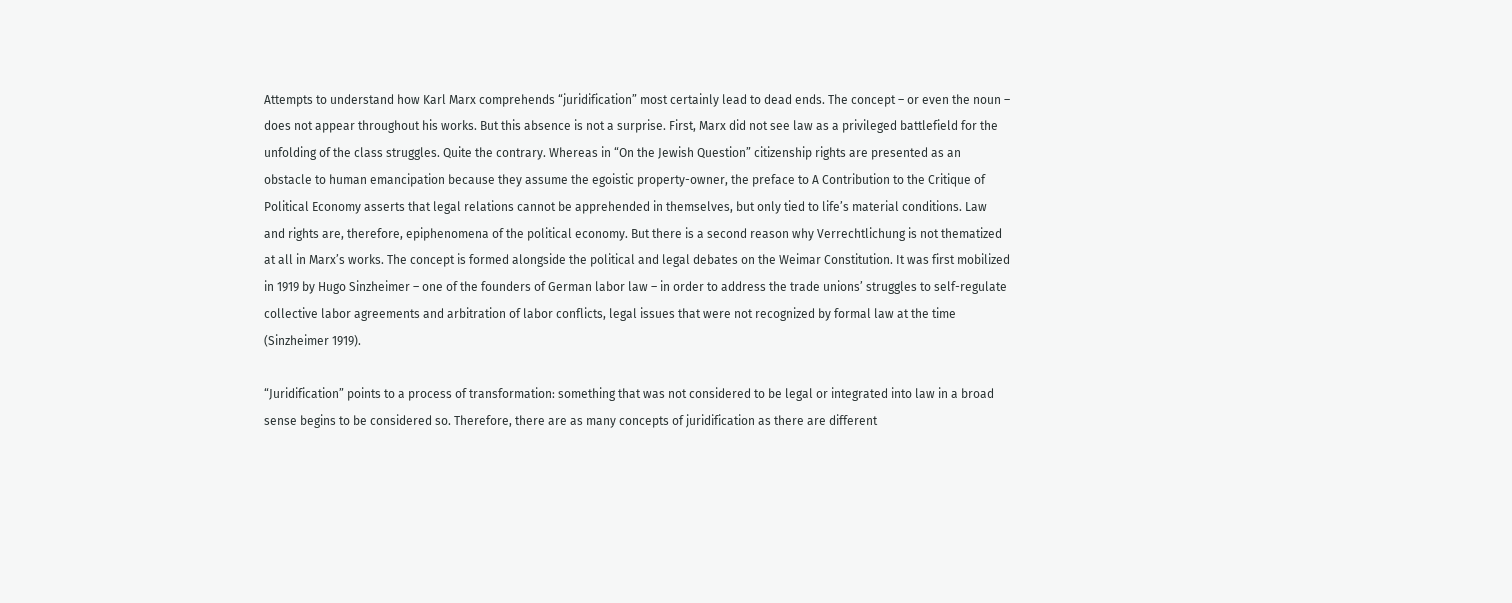Attempts to understand how Karl Marx comprehends “juridification” most certainly lead to dead ends. The concept – or even the noun – does not appear throughout his works. But this absence is not a surprise. First, Marx did not see law as a privileged battlefield for the unfolding of the class struggles. Quite the contrary. Whereas in “On the Jewish Question” citizenship rights are presented as an obstacle to human emancipation because they assume the egoistic property-owner, the preface to A Contribution to the Critique of Political Economy asserts that legal relations cannot be apprehended in themselves, but only tied to life’s material conditions. Law and rights are, therefore, epiphenomena of the political economy. But there is a second reason why Verrechtlichung is not thematized at all in Marx’s works. The concept is formed alongside the political and legal debates on the Weimar Constitution. It was first mobilized in 1919 by Hugo Sinzheimer – one of the founders of German labor law – in order to address the trade unions’ struggles to self-regulate collective labor agreements and arbitration of labor conflicts, legal issues that were not recognized by formal law at the time (Sinzheimer 1919).

“Juridification” points to a process of transformation: something that was not considered to be legal or integrated into law in a broad sense begins to be considered so. Therefore, there are as many concepts of juridification as there are different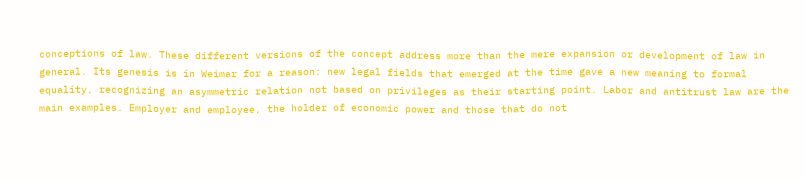conceptions of law. These different versions of the concept address more than the mere expansion or development of law in general. Its genesis is in Weimar for a reason: new legal fields that emerged at the time gave a new meaning to formal equality, recognizing an asymmetric relation not based on privileges as their starting point. Labor and antitrust law are the main examples. Employer and employee, the holder of economic power and those that do not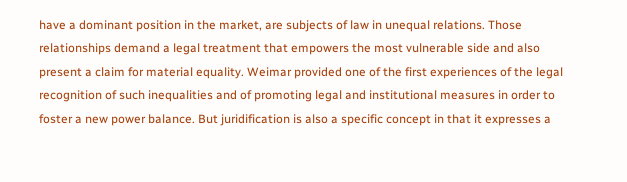have a dominant position in the market, are subjects of law in unequal relations. Those relationships demand a legal treatment that empowers the most vulnerable side and also present a claim for material equality. Weimar provided one of the first experiences of the legal recognition of such inequalities and of promoting legal and institutional measures in order to foster a new power balance. But juridification is also a specific concept in that it expresses a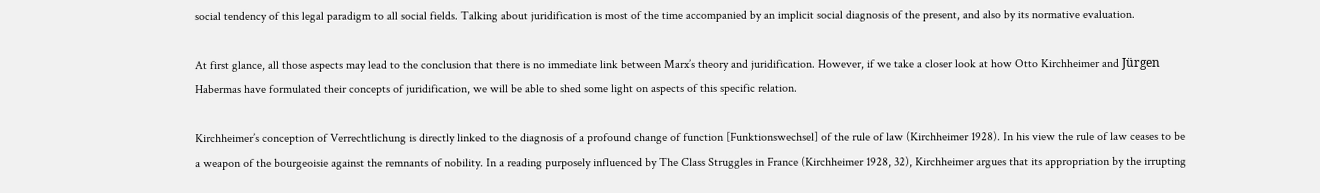social tendency of this legal paradigm to all social fields. Talking about juridification is most of the time accompanied by an implicit social diagnosis of the present, and also by its normative evaluation.

At first glance, all those aspects may lead to the conclusion that there is no immediate link between Marx’s theory and juridification. However, if we take a closer look at how Otto Kirchheimer and Jürgen Habermas have formulated their concepts of juridification, we will be able to shed some light on aspects of this specific relation.

Kirchheimer’s conception of Verrechtlichung is directly linked to the diagnosis of a profound change of function [Funktionswechsel] of the rule of law (Kirchheimer 1928). In his view the rule of law ceases to be a weapon of the bourgeoisie against the remnants of nobility. In a reading purposely influenced by The Class Struggles in France (Kirchheimer 1928, 32), Kirchheimer argues that its appropriation by the irrupting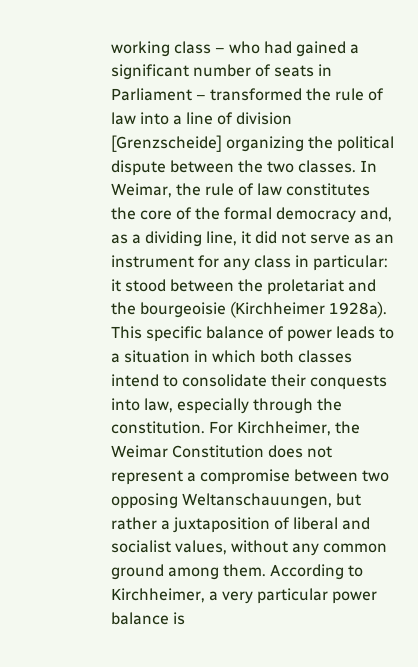working class – who had gained a significant number of seats in Parliament – transformed the rule of law into a line of division [Grenzscheide] organizing the political dispute between the two classes. In Weimar, the rule of law constitutes the core of the formal democracy and, as a dividing line, it did not serve as an instrument for any class in particular: it stood between the proletariat and the bourgeoisie (Kirchheimer 1928a). This specific balance of power leads to a situation in which both classes intend to consolidate their conquests into law, especially through the constitution. For Kirchheimer, the Weimar Constitution does not represent a compromise between two opposing Weltanschauungen, but rather a juxtaposition of liberal and socialist values, without any common ground among them. According to Kirchheimer, a very particular power balance is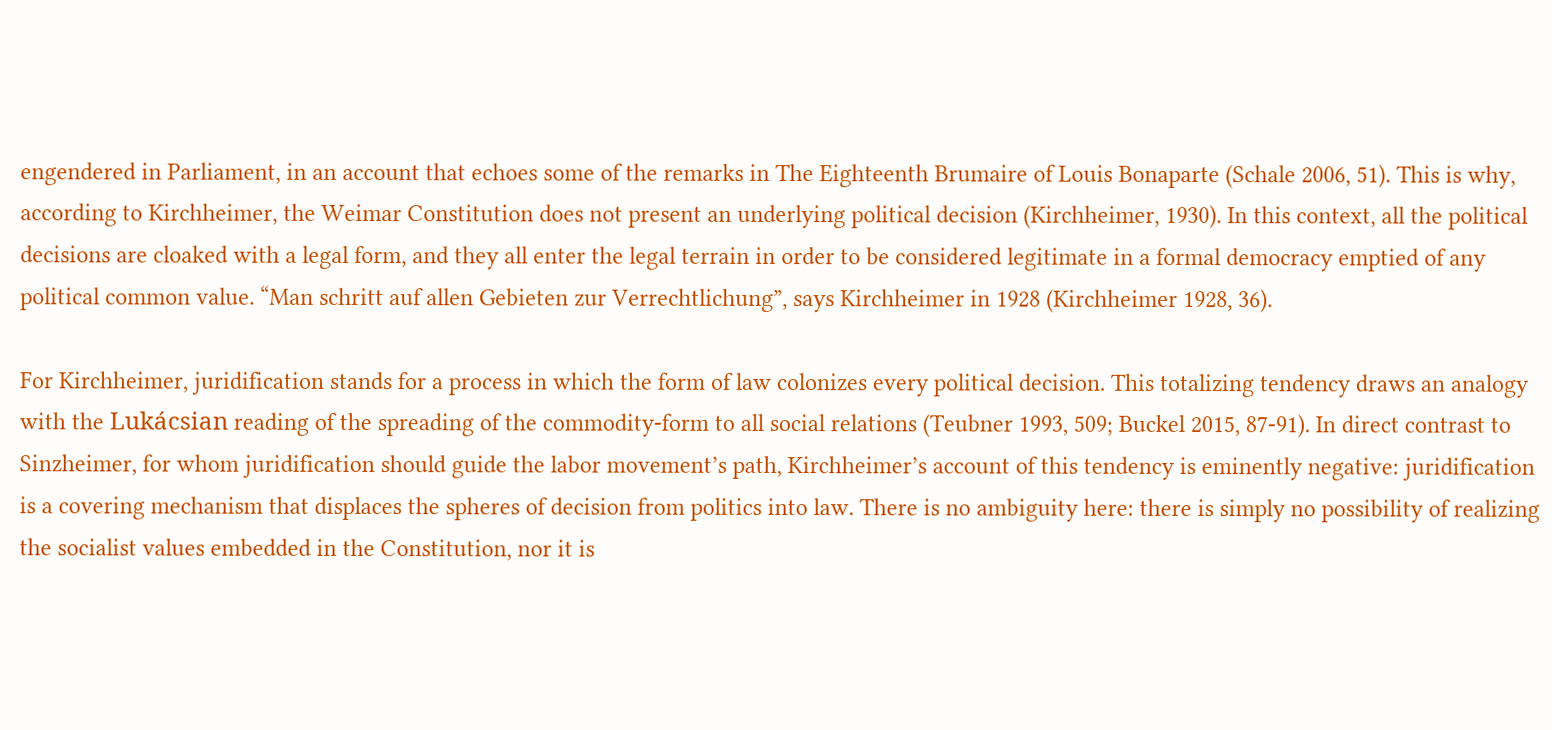engendered in Parliament, in an account that echoes some of the remarks in The Eighteenth Brumaire of Louis Bonaparte (Schale 2006, 51). This is why, according to Kirchheimer, the Weimar Constitution does not present an underlying political decision (Kirchheimer, 1930). In this context, all the political decisions are cloaked with a legal form, and they all enter the legal terrain in order to be considered legitimate in a formal democracy emptied of any political common value. “Man schritt auf allen Gebieten zur Verrechtlichung”, says Kirchheimer in 1928 (Kirchheimer 1928, 36).

For Kirchheimer, juridification stands for a process in which the form of law colonizes every political decision. This totalizing tendency draws an analogy with the Lukácsian reading of the spreading of the commodity-form to all social relations (Teubner 1993, 509; Buckel 2015, 87-91). In direct contrast to Sinzheimer, for whom juridification should guide the labor movement’s path, Kirchheimer’s account of this tendency is eminently negative: juridification is a covering mechanism that displaces the spheres of decision from politics into law. There is no ambiguity here: there is simply no possibility of realizing the socialist values embedded in the Constitution, nor it is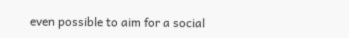even possible to aim for a social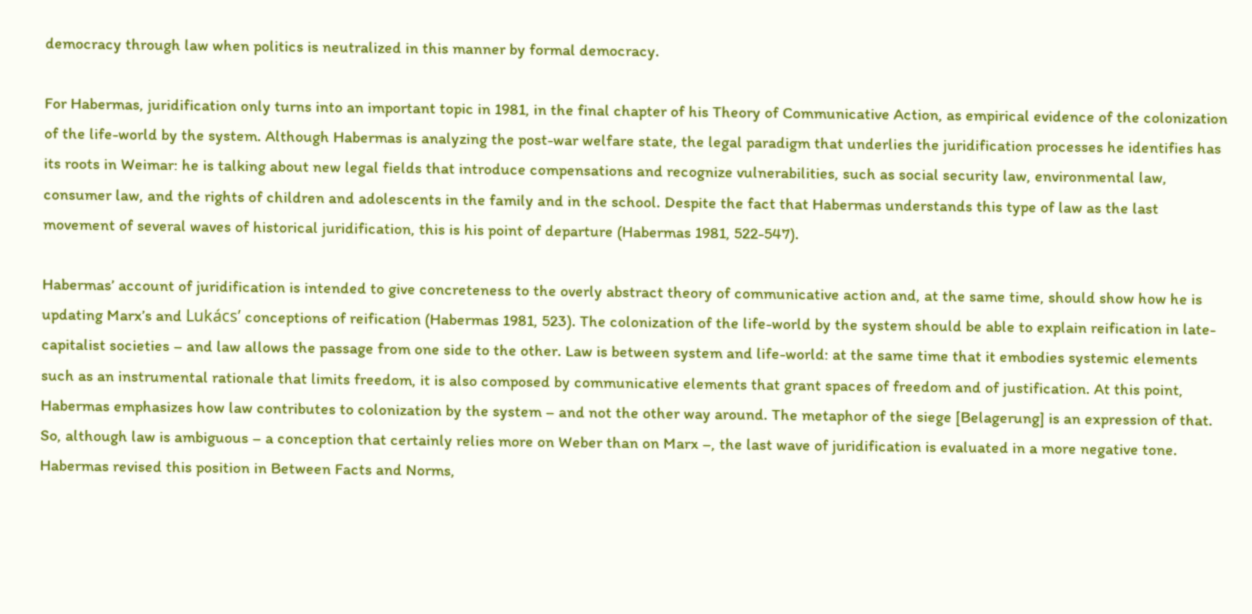democracy through law when politics is neutralized in this manner by formal democracy.

For Habermas, juridification only turns into an important topic in 1981, in the final chapter of his Theory of Communicative Action, as empirical evidence of the colonization of the life-world by the system. Although Habermas is analyzing the post-war welfare state, the legal paradigm that underlies the juridification processes he identifies has its roots in Weimar: he is talking about new legal fields that introduce compensations and recognize vulnerabilities, such as social security law, environmental law, consumer law, and the rights of children and adolescents in the family and in the school. Despite the fact that Habermas understands this type of law as the last movement of several waves of historical juridification, this is his point of departure (Habermas 1981, 522-547).

Habermas’ account of juridification is intended to give concreteness to the overly abstract theory of communicative action and, at the same time, should show how he is updating Marx’s and Lukács’ conceptions of reification (Habermas 1981, 523). The colonization of the life-world by the system should be able to explain reification in late-capitalist societies – and law allows the passage from one side to the other. Law is between system and life-world: at the same time that it embodies systemic elements such as an instrumental rationale that limits freedom, it is also composed by communicative elements that grant spaces of freedom and of justification. At this point, Habermas emphasizes how law contributes to colonization by the system – and not the other way around. The metaphor of the siege [Belagerung] is an expression of that. So, although law is ambiguous – a conception that certainly relies more on Weber than on Marx –, the last wave of juridification is evaluated in a more negative tone. Habermas revised this position in Between Facts and Norms,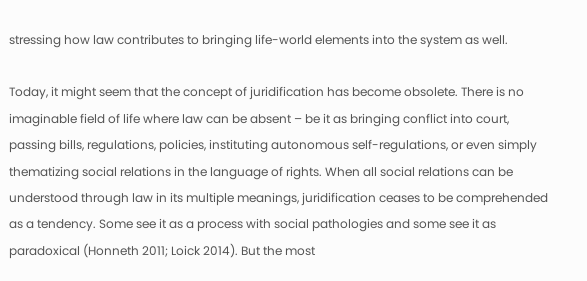stressing how law contributes to bringing life-world elements into the system as well.

Today, it might seem that the concept of juridification has become obsolete. There is no imaginable field of life where law can be absent – be it as bringing conflict into court, passing bills, regulations, policies, instituting autonomous self-regulations, or even simply thematizing social relations in the language of rights. When all social relations can be understood through law in its multiple meanings, juridification ceases to be comprehended as a tendency. Some see it as a process with social pathologies and some see it as paradoxical (Honneth 2011; Loick 2014). But the most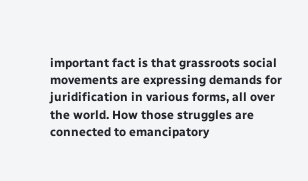important fact is that grassroots social movements are expressing demands for juridification in various forms, all over the world. How those struggles are connected to emancipatory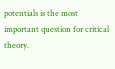potentials is the most important question for critical theory.